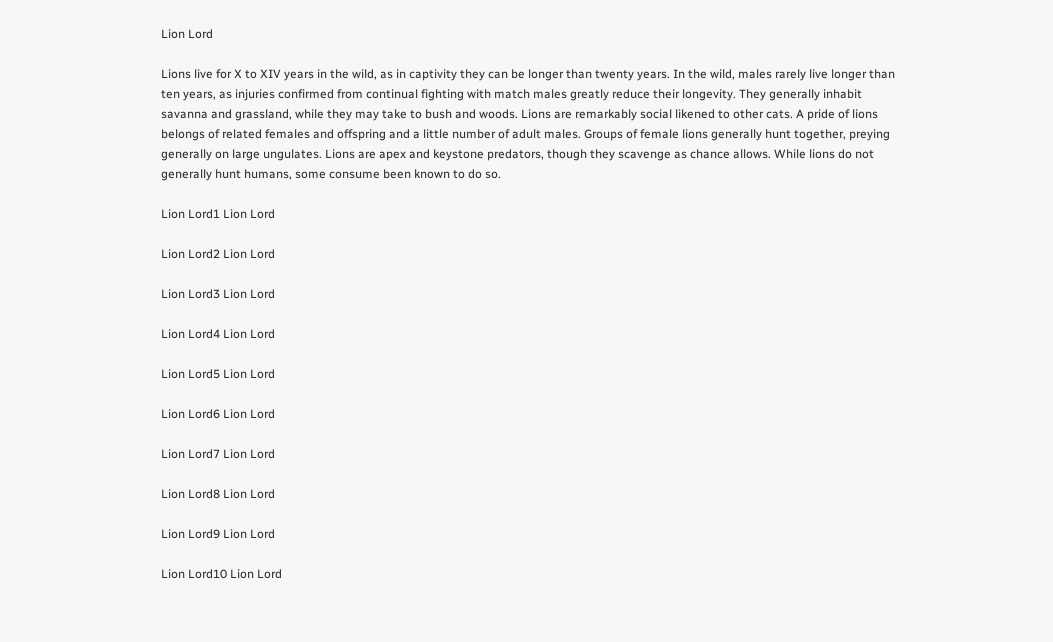Lion Lord

Lions live for X to XIV years in the wild, as in captivity they can be longer than twenty years. In the wild, males rarely live longer than ten years, as injuries confirmed from continual fighting with match males greatly reduce their longevity. They generally inhabit savanna and grassland, while they may take to bush and woods. Lions are remarkably social likened to other cats. A pride of lions belongs of related females and offspring and a little number of adult males. Groups of female lions generally hunt together, preying generally on large ungulates. Lions are apex and keystone predators, though they scavenge as chance allows. While lions do not generally hunt humans, some consume been known to do so.

Lion Lord1 Lion Lord

Lion Lord2 Lion Lord

Lion Lord3 Lion Lord

Lion Lord4 Lion Lord

Lion Lord5 Lion Lord

Lion Lord6 Lion Lord

Lion Lord7 Lion Lord

Lion Lord8 Lion Lord

Lion Lord9 Lion Lord

Lion Lord10 Lion Lord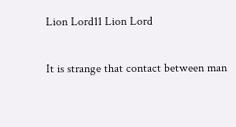Lion Lord11 Lion Lord

It is strange that contact between man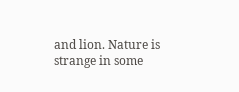and lion. Nature is strange in some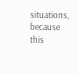situations, because this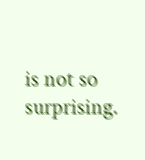is not so surprising.